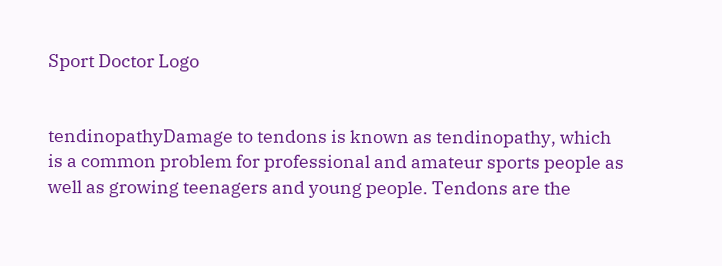Sport Doctor Logo


tendinopathyDamage to tendons is known as tendinopathy, which is a common problem for professional and amateur sports people as well as growing teenagers and young people. Tendons are the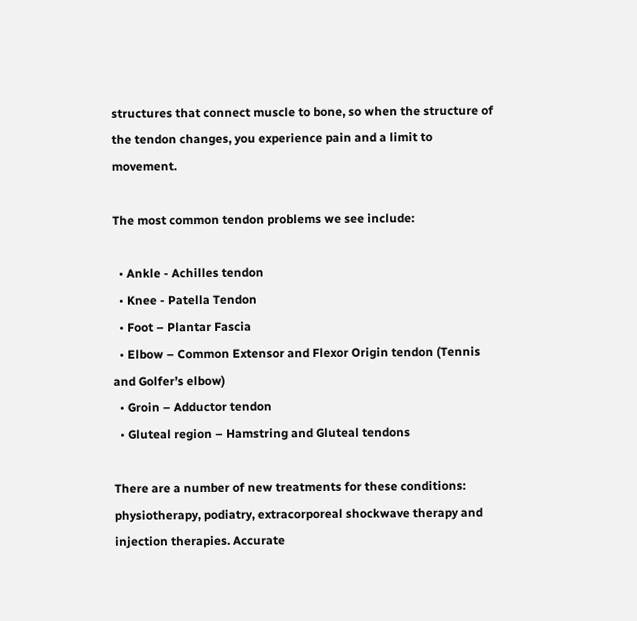structures that connect muscle to bone, so when the structure of the tendon changes, you experience pain and a limit to movement.

The most common tendon problems we see include:

  • Ankle - Achilles tendon
  • Knee - Patella Tendon
  • Foot – Plantar Fascia
  • Elbow – Common Extensor and Flexor Origin tendon (Tennis and Golfer’s elbow)
  • Groin – Adductor tendon
  • Gluteal region – Hamstring and Gluteal tendons

There are a number of new treatments for these conditions: physiotherapy, podiatry, extracorporeal shockwave therapy and injection therapies. Accurate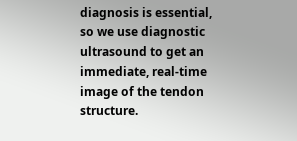diagnosis is essential, so we use diagnostic ultrasound to get an immediate, real-time image of the tendon structure.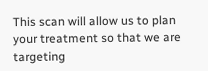This scan will allow us to plan your treatment so that we are targeting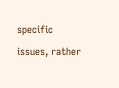specific issues, rather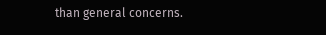than general concerns.